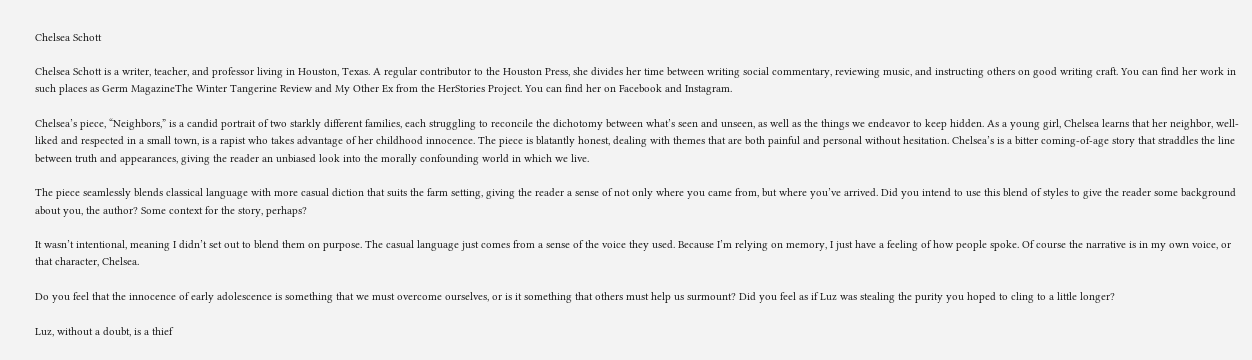Chelsea Schott

Chelsea Schott is a writer, teacher, and professor living in Houston, Texas. A regular contributor to the Houston Press, she divides her time between writing social commentary, reviewing music, and instructing others on good writing craft. You can find her work in such places as Germ MagazineThe Winter Tangerine Review and My Other Ex from the HerStories Project. You can find her on Facebook and Instagram.

Chelsea’s piece, “Neighbors,” is a candid portrait of two starkly different families, each struggling to reconcile the dichotomy between what’s seen and unseen, as well as the things we endeavor to keep hidden. As a young girl, Chelsea learns that her neighbor, well-liked and respected in a small town, is a rapist who takes advantage of her childhood innocence. The piece is blatantly honest, dealing with themes that are both painful and personal without hesitation. Chelsea’s is a bitter coming-of-age story that straddles the line between truth and appearances, giving the reader an unbiased look into the morally confounding world in which we live.

The piece seamlessly blends classical language with more casual diction that suits the farm setting, giving the reader a sense of not only where you came from, but where you’ve arrived. Did you intend to use this blend of styles to give the reader some background about you, the author? Some context for the story, perhaps?

It wasn’t intentional, meaning I didn’t set out to blend them on purpose. The casual language just comes from a sense of the voice they used. Because I’m relying on memory, I just have a feeling of how people spoke. Of course the narrative is in my own voice, or that character, Chelsea.

Do you feel that the innocence of early adolescence is something that we must overcome ourselves, or is it something that others must help us surmount? Did you feel as if Luz was stealing the purity you hoped to cling to a little longer?

Luz, without a doubt, is a thief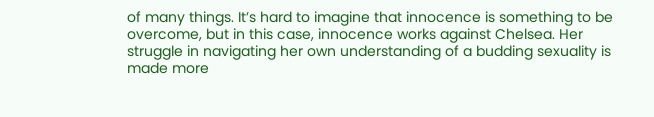of many things. It’s hard to imagine that innocence is something to be overcome, but in this case, innocence works against Chelsea. Her struggle in navigating her own understanding of a budding sexuality is made more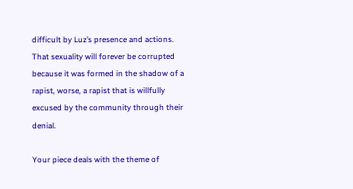difficult by Luz’s presence and actions. That sexuality will forever be corrupted because it was formed in the shadow of a rapist, worse, a rapist that is willfully excused by the community through their denial.

Your piece deals with the theme of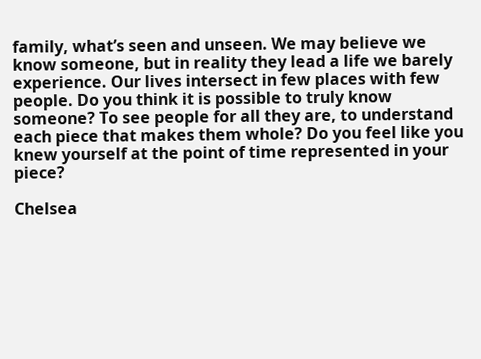family, what’s seen and unseen. We may believe we know someone, but in reality they lead a life we barely experience. Our lives intersect in few places with few people. Do you think it is possible to truly know someone? To see people for all they are, to understand each piece that makes them whole? Do you feel like you knew yourself at the point of time represented in your piece?

Chelsea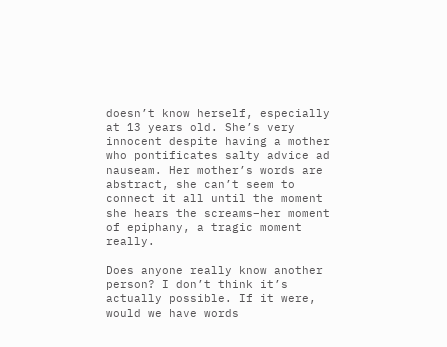doesn’t know herself, especially at 13 years old. She’s very innocent despite having a mother who pontificates salty advice ad nauseam. Her mother’s words are abstract, she can’t seem to connect it all until the moment she hears the screams–her moment of epiphany, a tragic moment really.

Does anyone really know another person? I don’t think it’s actually possible. If it were, would we have words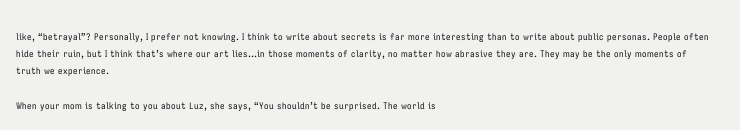like, “betrayal”? Personally, I prefer not knowing. I think to write about secrets is far more interesting than to write about public personas. People often hide their ruin, but I think that’s where our art lies…in those moments of clarity, no matter how abrasive they are. They may be the only moments of truth we experience.

When your mom is talking to you about Luz, she says, “You shouldn’t be surprised. The world is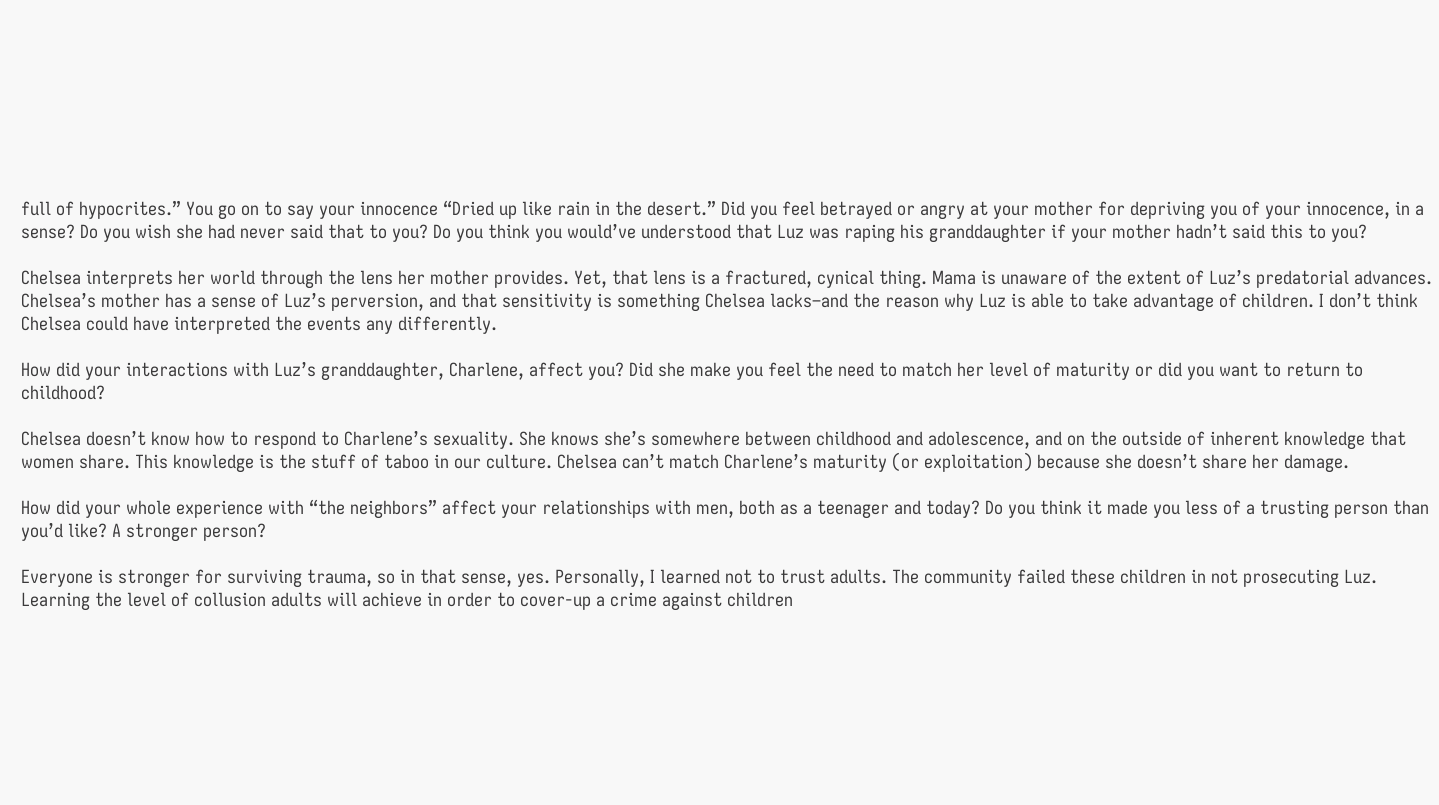full of hypocrites.” You go on to say your innocence “Dried up like rain in the desert.” Did you feel betrayed or angry at your mother for depriving you of your innocence, in a sense? Do you wish she had never said that to you? Do you think you would’ve understood that Luz was raping his granddaughter if your mother hadn’t said this to you?

Chelsea interprets her world through the lens her mother provides. Yet, that lens is a fractured, cynical thing. Mama is unaware of the extent of Luz’s predatorial advances. Chelsea’s mother has a sense of Luz’s perversion, and that sensitivity is something Chelsea lacks–and the reason why Luz is able to take advantage of children. I don’t think Chelsea could have interpreted the events any differently.

How did your interactions with Luz’s granddaughter, Charlene, affect you? Did she make you feel the need to match her level of maturity or did you want to return to childhood?

Chelsea doesn’t know how to respond to Charlene’s sexuality. She knows she’s somewhere between childhood and adolescence, and on the outside of inherent knowledge that women share. This knowledge is the stuff of taboo in our culture. Chelsea can’t match Charlene’s maturity (or exploitation) because she doesn’t share her damage.

How did your whole experience with “the neighbors” affect your relationships with men, both as a teenager and today? Do you think it made you less of a trusting person than you’d like? A stronger person?

Everyone is stronger for surviving trauma, so in that sense, yes. Personally, I learned not to trust adults. The community failed these children in not prosecuting Luz. Learning the level of collusion adults will achieve in order to cover-up a crime against children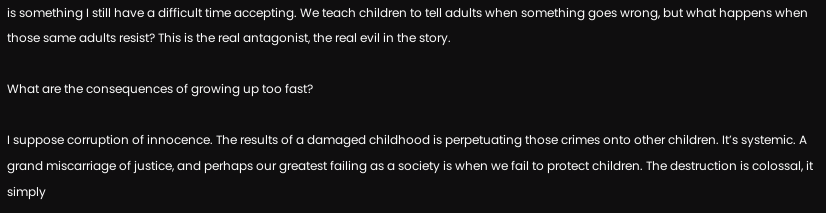is something I still have a difficult time accepting. We teach children to tell adults when something goes wrong, but what happens when those same adults resist? This is the real antagonist, the real evil in the story.

What are the consequences of growing up too fast?

I suppose corruption of innocence. The results of a damaged childhood is perpetuating those crimes onto other children. It’s systemic. A grand miscarriage of justice, and perhaps our greatest failing as a society is when we fail to protect children. The destruction is colossal, it simply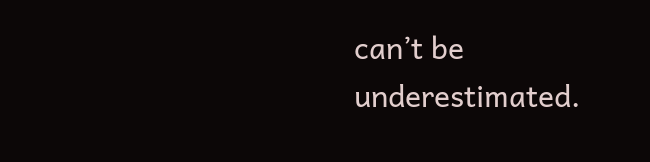can’t be underestimated.